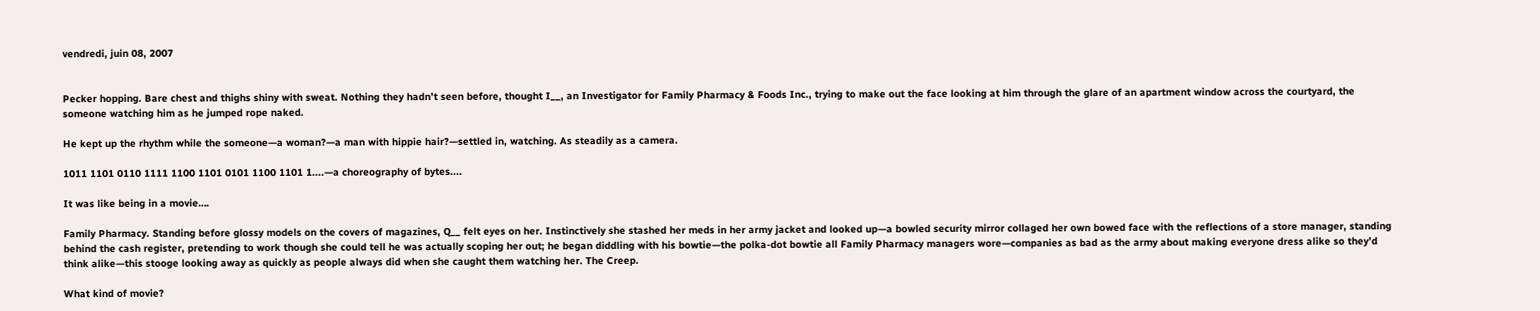vendredi, juin 08, 2007


Pecker hopping. Bare chest and thighs shiny with sweat. Nothing they hadn’t seen before, thought I__, an Investigator for Family Pharmacy & Foods Inc., trying to make out the face looking at him through the glare of an apartment window across the courtyard, the someone watching him as he jumped rope naked.

He kept up the rhythm while the someone—a woman?—a man with hippie hair?—settled in, watching. As steadily as a camera.

1011 1101 0110 1111 1100 1101 0101 1100 1101 1....—a choreography of bytes....

It was like being in a movie….

Family Pharmacy. Standing before glossy models on the covers of magazines, Q__ felt eyes on her. Instinctively she stashed her meds in her army jacket and looked up—a bowled security mirror collaged her own bowed face with the reflections of a store manager, standing behind the cash register, pretending to work though she could tell he was actually scoping her out; he began diddling with his bowtie—the polka-dot bowtie all Family Pharmacy managers wore—companies as bad as the army about making everyone dress alike so they’d think alike—this stooge looking away as quickly as people always did when she caught them watching her. The Creep.

What kind of movie?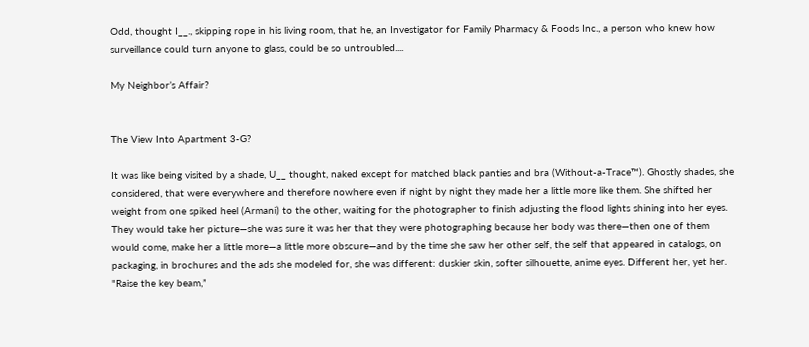Odd, thought I__., skipping rope in his living room, that he, an Investigator for Family Pharmacy & Foods Inc., a person who knew how surveillance could turn anyone to glass, could be so untroubled....

My Neighbor’s Affair?


The View Into Apartment 3-G?

It was like being visited by a shade, U__ thought, naked except for matched black panties and bra (Without-a-Trace™). Ghostly shades, she considered, that were everywhere and therefore nowhere even if night by night they made her a little more like them. She shifted her weight from one spiked heel (Armani) to the other, waiting for the photographer to finish adjusting the flood lights shining into her eyes. They would take her picture—she was sure it was her that they were photographing because her body was there—then one of them would come, make her a little more—a little more obscure—and by the time she saw her other self, the self that appeared in catalogs, on packaging, in brochures and the ads she modeled for, she was different: duskier skin, softer silhouette, anime eyes. Different her, yet her.
"Raise the key beam,”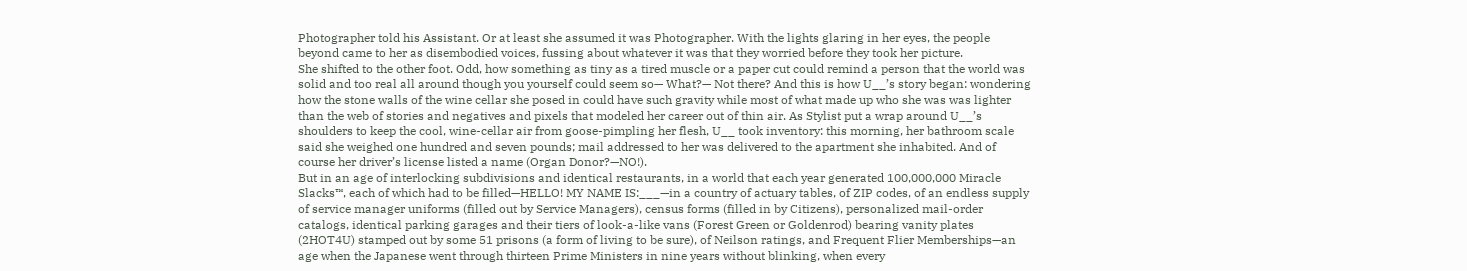Photographer told his Assistant. Or at least she assumed it was Photographer. With the lights glaring in her eyes, the people beyond came to her as disembodied voices, fussing about whatever it was that they worried before they took her picture.
She shifted to the other foot. Odd, how something as tiny as a tired muscle or a paper cut could remind a person that the world was solid and too real all around though you yourself could seem so— What?— Not there? And this is how U__’s story began: wondering how the stone walls of the wine cellar she posed in could have such gravity while most of what made up who she was was lighter than the web of stories and negatives and pixels that modeled her career out of thin air. As Stylist put a wrap around U__’s shoulders to keep the cool, wine-cellar air from goose-pimpling her flesh, U__ took inventory: this morning, her bathroom scale said she weighed one hundred and seven pounds; mail addressed to her was delivered to the apartment she inhabited. And of course her driver’s license listed a name (Organ Donor?—NO!).
But in an age of interlocking subdivisions and identical restaurants, in a world that each year generated 100,000,000 Miracle Slacks™, each of which had to be filled—HELLO! MY NAME IS:___—in a country of actuary tables, of ZIP codes, of an endless supply of service manager uniforms (filled out by Service Managers), census forms (filled in by Citizens), personalized mail-order catalogs, identical parking garages and their tiers of look-a-like vans (Forest Green or Goldenrod) bearing vanity plates (2HOT4U) stamped out by some 51 prisons (a form of living to be sure), of Neilson ratings, and Frequent Flier Memberships—an age when the Japanese went through thirteen Prime Ministers in nine years without blinking, when every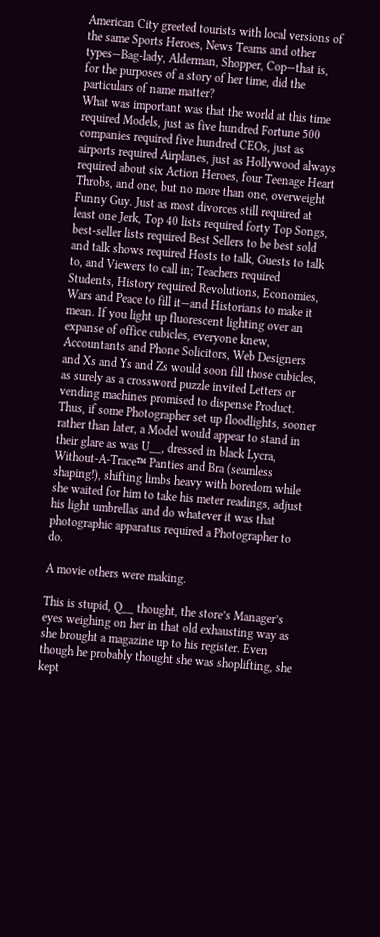American City greeted tourists with local versions of the same Sports Heroes, News Teams and other types—Bag-lady, Alderman, Shopper, Cop—that is, for the purposes of a story of her time, did the particulars of name matter?
What was important was that the world at this time required Models, just as five hundred Fortune 500 companies required five hundred CEOs, just as airports required Airplanes, just as Hollywood always required about six Action Heroes, four Teenage Heart Throbs, and one, but no more than one, overweight Funny Guy. Just as most divorces still required at least one Jerk, Top 40 lists required forty Top Songs, best-seller lists required Best Sellers to be best sold and talk shows required Hosts to talk, Guests to talk to, and Viewers to call in; Teachers required Students, History required Revolutions, Economies, Wars and Peace to fill it—and Historians to make it mean. If you light up fluorescent lighting over an expanse of office cubicles, everyone knew, Accountants and Phone Solicitors, Web Designers and Xs and Ys and Zs would soon fill those cubicles, as surely as a crossword puzzle invited Letters or vending machines promised to dispense Product. Thus, if some Photographer set up floodlights, sooner rather than later, a Model would appear to stand in their glare as was U__, dressed in black Lycra, Without-A-Trace™ Panties and Bra (seamless shaping!), shifting limbs heavy with boredom while she waited for him to take his meter readings, adjust his light umbrellas and do whatever it was that photographic apparatus required a Photographer to do.

A movie others were making.

This is stupid, Q__ thought, the store’s Manager’s eyes weighing on her in that old exhausting way as she brought a magazine up to his register. Even though he probably thought she was shoplifting, she kept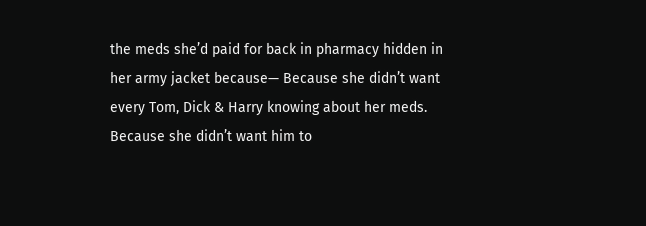the meds she’d paid for back in pharmacy hidden in her army jacket because— Because she didn’t want every Tom, Dick & Harry knowing about her meds. Because she didn’t want him to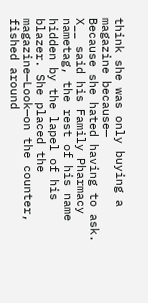think she was only buying a magazine because—
Because she hated having to ask.
X__ said his Family Pharmacy nametag, the rest of his name hidden by the lapel of his blazer. She placed the magazine—Look—on the counter, fished around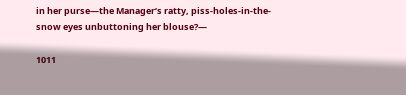in her purse—the Manager’s ratty, piss-holes-in-the-snow eyes unbuttoning her blouse?—

1011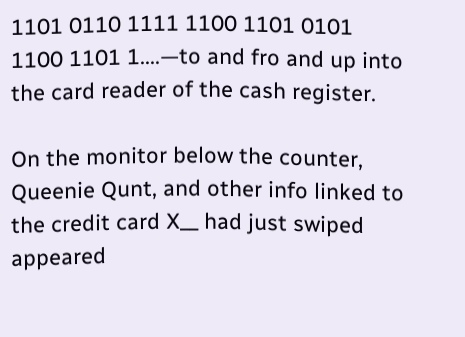1101 0110 1111 1100 1101 0101 1100 1101 1....—to and fro and up into the card reader of the cash register.

On the monitor below the counter, Queenie Qunt, and other info linked to the credit card X__ had just swiped appeared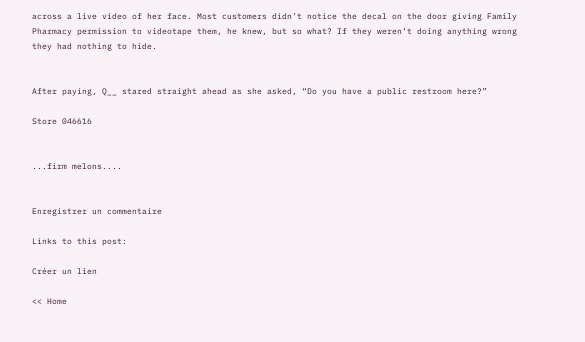across a live video of her face. Most customers didn’t notice the decal on the door giving Family Pharmacy permission to videotape them, he knew, but so what? If they weren’t doing anything wrong they had nothing to hide.


After paying, Q__ stared straight ahead as she asked, “Do you have a public restroom here?”

Store 046616


...firm melons....


Enregistrer un commentaire

Links to this post:

Créer un lien

<< Home